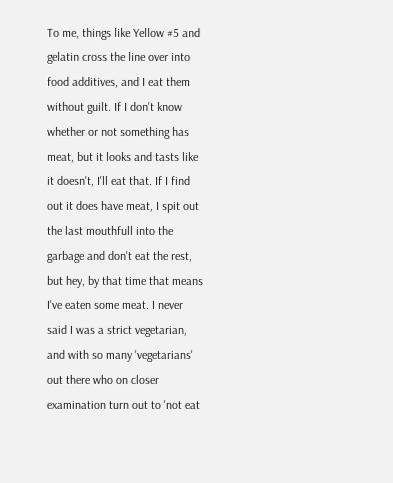To me, things like Yellow #5 and gelatin cross the line over into food additives, and I eat them without guilt. If I don't know whether or not something has meat, but it looks and tasts like it doesn't, I'll eat that. If I find out it does have meat, I spit out the last mouthfull into the garbage and don't eat the rest, but hey, by that time that means I've eaten some meat. I never said I was a strict vegetarian, and with so many 'vegetarians' out there who on closer examination turn out to 'not eat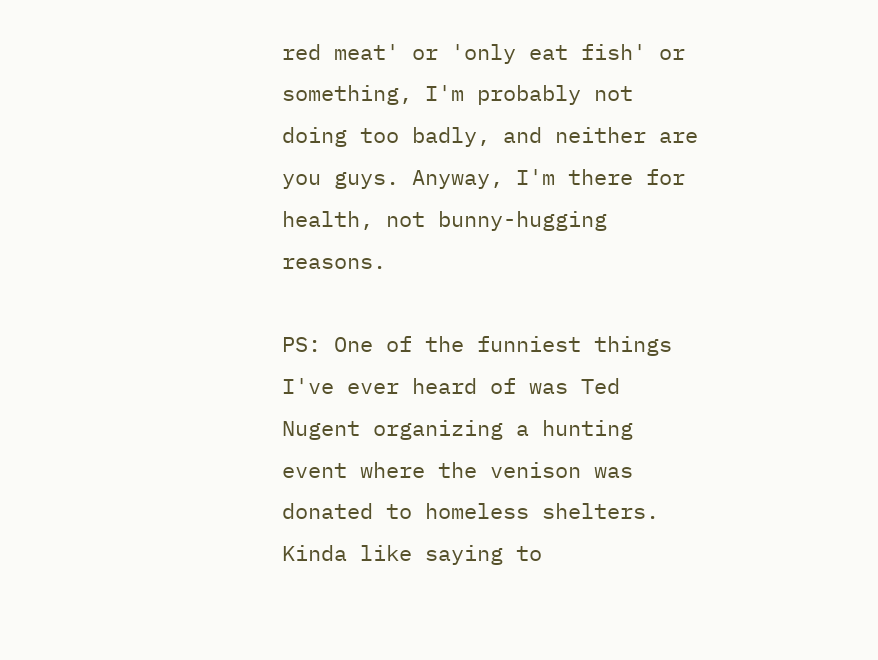red meat' or 'only eat fish' or something, I'm probably not doing too badly, and neither are you guys. Anyway, I'm there for health, not bunny-hugging reasons.

PS: One of the funniest things I've ever heard of was Ted Nugent organizing a hunting event where the venison was donated to homeless shelters. Kinda like saying to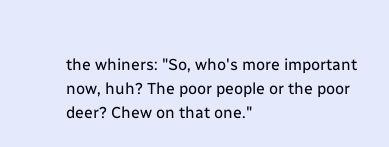the whiners: "So, who's more important now, huh? The poor people or the poor deer? Chew on that one."